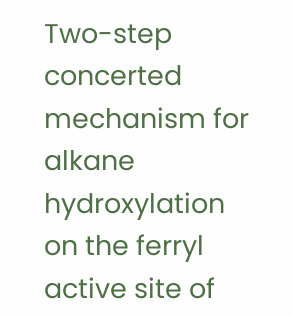Two-step concerted mechanism for alkane hydroxylation on the ferryl active site of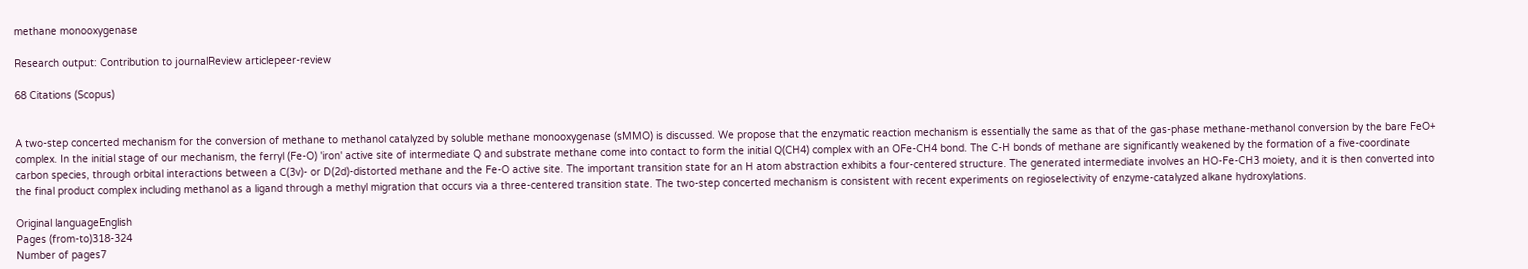methane monooxygenase

Research output: Contribution to journalReview articlepeer-review

68 Citations (Scopus)


A two-step concerted mechanism for the conversion of methane to methanol catalyzed by soluble methane monooxygenase (sMMO) is discussed. We propose that the enzymatic reaction mechanism is essentially the same as that of the gas-phase methane-methanol conversion by the bare FeO+ complex. In the initial stage of our mechanism, the ferryl (Fe-O) 'iron' active site of intermediate Q and substrate methane come into contact to form the initial Q(CH4) complex with an OFe-CH4 bond. The C-H bonds of methane are significantly weakened by the formation of a five-coordinate carbon species, through orbital interactions between a C(3v)- or D(2d)-distorted methane and the Fe-O active site. The important transition state for an H atom abstraction exhibits a four-centered structure. The generated intermediate involves an HO-Fe-CH3 moiety, and it is then converted into the final product complex including methanol as a ligand through a methyl migration that occurs via a three-centered transition state. The two-step concerted mechanism is consistent with recent experiments on regioselectivity of enzyme-catalyzed alkane hydroxylations.

Original languageEnglish
Pages (from-to)318-324
Number of pages7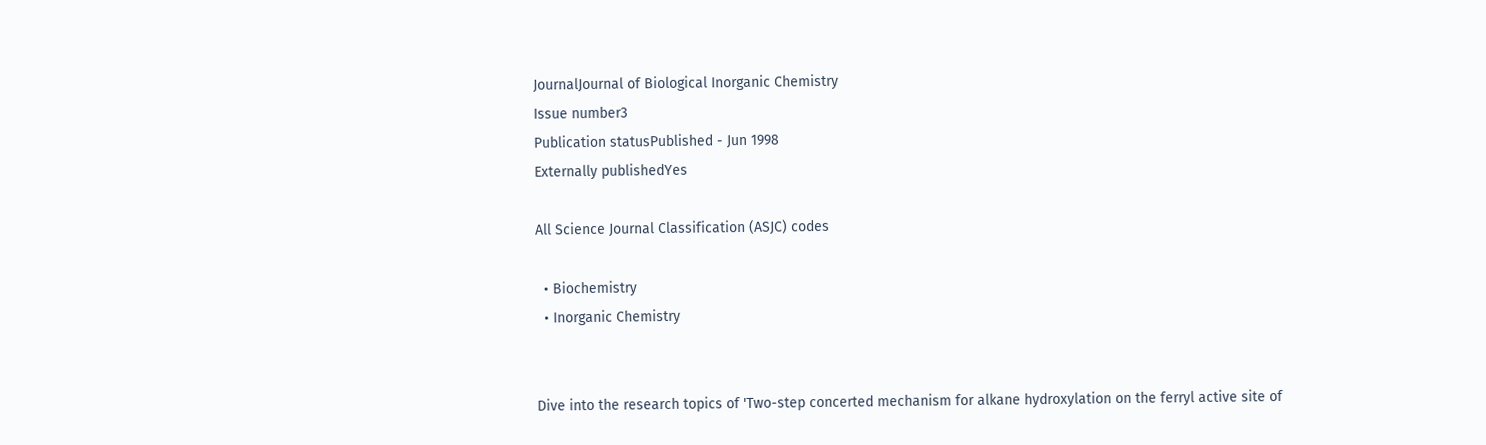JournalJournal of Biological Inorganic Chemistry
Issue number3
Publication statusPublished - Jun 1998
Externally publishedYes

All Science Journal Classification (ASJC) codes

  • Biochemistry
  • Inorganic Chemistry


Dive into the research topics of 'Two-step concerted mechanism for alkane hydroxylation on the ferryl active site of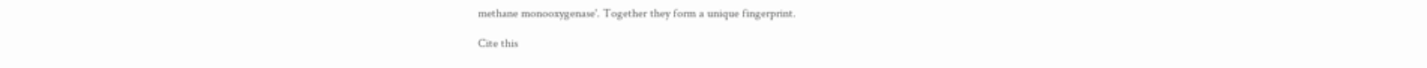methane monooxygenase'. Together they form a unique fingerprint.

Cite this